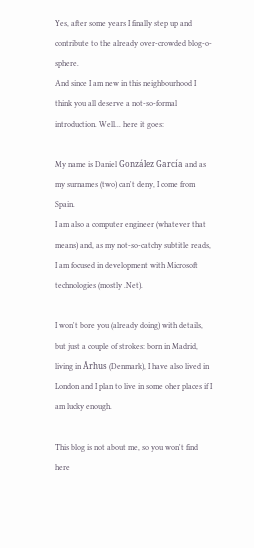Yes, after some years I finally step up and contribute to the already over-crowded blog-o-sphere.
And since I am new in this neighbourhood I think you all deserve a not-so-formal introduction. Well... here it goes:

My name is Daniel González García and as my surnames (two) can't deny, I come from Spain.
I am also a computer engineer (whatever that means) and, as my not-so-catchy subtitle reads, I am focused in development with Microsoft technologies (mostly .Net).

I won't bore you (already doing) with details, but just a couple of strokes: born in Madrid, living in Århus (Denmark), I have also lived in London and I plan to live in some oher places if I am lucky enough.

This blog is not about me, so you won't find here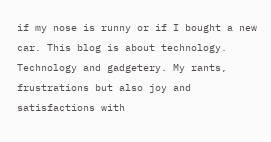if my nose is runny or if I bought a new car. This blog is about technology.
Technology and gadgetery. My rants, frustrations but also joy and satisfactions with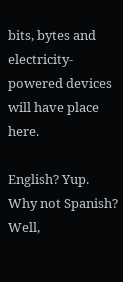bits, bytes and electricity-powered devices will have place here.

English? Yup.
Why not Spanish? Well,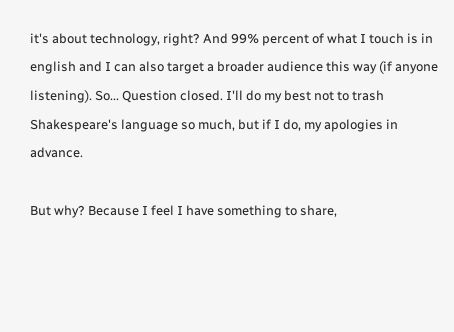it's about technology, right? And 99% percent of what I touch is in english and I can also target a broader audience this way (if anyone listening). So... Question closed. I'll do my best not to trash Shakespeare's language so much, but if I do, my apologies in advance.

But why? Because I feel I have something to share,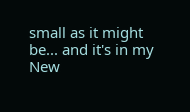small as it might be... and it's in my New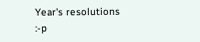Year's resolutions :-p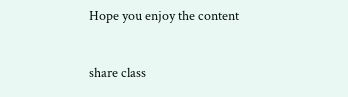Hope you enjoy the content

share class